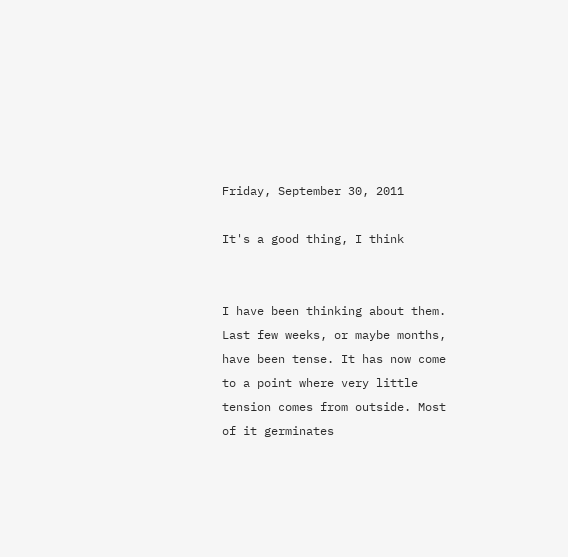Friday, September 30, 2011

It's a good thing, I think


I have been thinking about them. Last few weeks, or maybe months, have been tense. It has now come to a point where very little tension comes from outside. Most of it germinates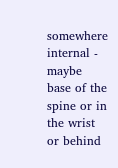somewhere internal - maybe base of the spine or in the wrist or behind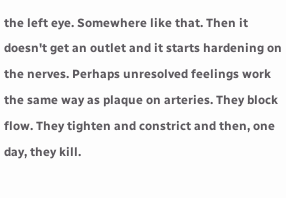the left eye. Somewhere like that. Then it doesn't get an outlet and it starts hardening on the nerves. Perhaps unresolved feelings work the same way as plaque on arteries. They block flow. They tighten and constrict and then, one day, they kill.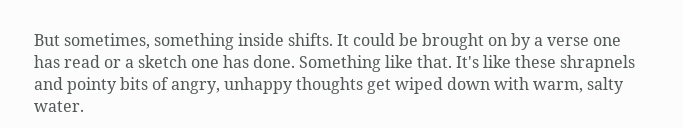But sometimes, something inside shifts. It could be brought on by a verse one has read or a sketch one has done. Something like that. It's like these shrapnels and pointy bits of angry, unhappy thoughts get wiped down with warm, salty water.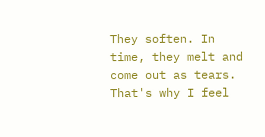They soften. In time, they melt and come out as tears. That's why I feel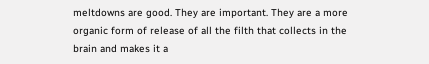meltdowns are good. They are important. They are a more organic form of release of all the filth that collects in the brain and makes it a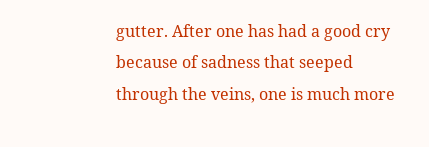gutter. After one has had a good cry because of sadness that seeped through the veins, one is much more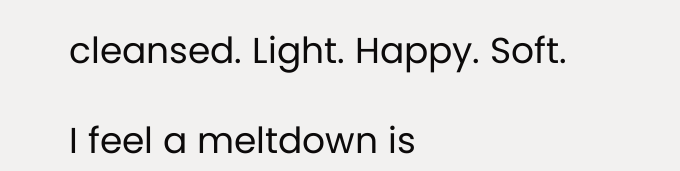cleansed. Light. Happy. Soft.

I feel a meltdown is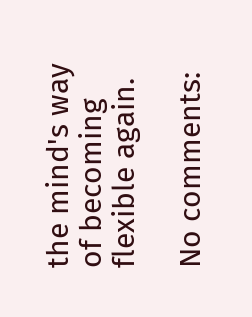the mind's way of becoming flexible again.

No comments: